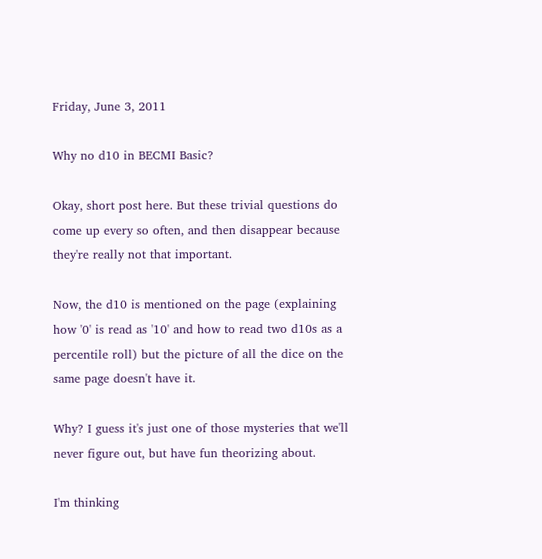Friday, June 3, 2011

Why no d10 in BECMI Basic?

Okay, short post here. But these trivial questions do come up every so often, and then disappear because they're really not that important.

Now, the d10 is mentioned on the page (explaining how '0' is read as '10' and how to read two d10s as a percentile roll) but the picture of all the dice on the same page doesn't have it.

Why? I guess it's just one of those mysteries that we'll never figure out, but have fun theorizing about.

I'm thinking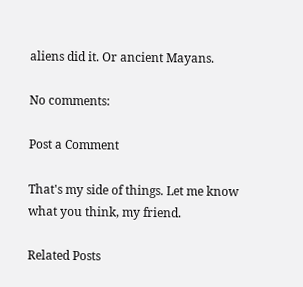aliens did it. Or ancient Mayans.

No comments:

Post a Comment

That's my side of things. Let me know what you think, my friend.

Related Posts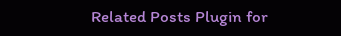Related Posts Plugin for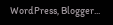WordPress, Blogger...